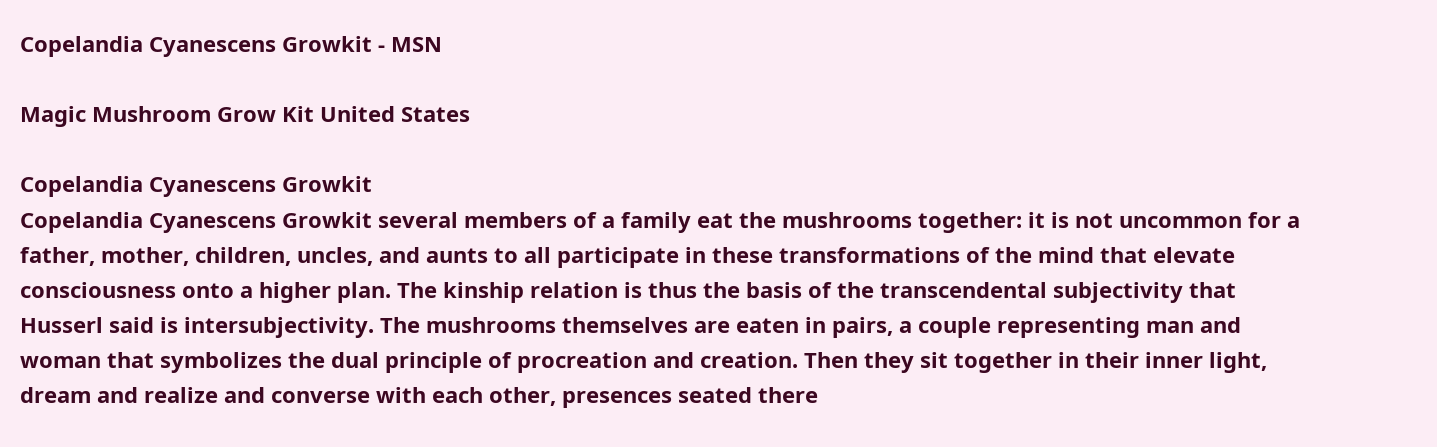Copelandia Cyanescens Growkit - MSN

Magic Mushroom Grow Kit United States

Copelandia Cyanescens Growkit
Copelandia Cyanescens Growkit several members of a family eat the mushrooms together: it is not uncommon for a father, mother, children, uncles, and aunts to all participate in these transformations of the mind that elevate consciousness onto a higher plan. The kinship relation is thus the basis of the transcendental subjectivity that Husserl said is intersubjectivity. The mushrooms themselves are eaten in pairs, a couple representing man and woman that symbolizes the dual principle of procreation and creation. Then they sit together in their inner light, dream and realize and converse with each other, presences seated there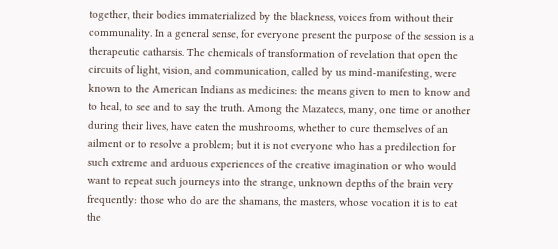together, their bodies immaterialized by the blackness, voices from without their communality. In a general sense, for everyone present the purpose of the session is a therapeutic catharsis. The chemicals of transformation of revelation that open the circuits of light, vision, and communication, called by us mind-manifesting, were known to the American Indians as medicines: the means given to men to know and to heal, to see and to say the truth. Among the Mazatecs, many, one time or another during their lives, have eaten the mushrooms, whether to cure themselves of an ailment or to resolve a problem; but it is not everyone who has a predilection for such extreme and arduous experiences of the creative imagination or who would want to repeat such journeys into the strange, unknown depths of the brain very frequently: those who do are the shamans, the masters, whose vocation it is to eat the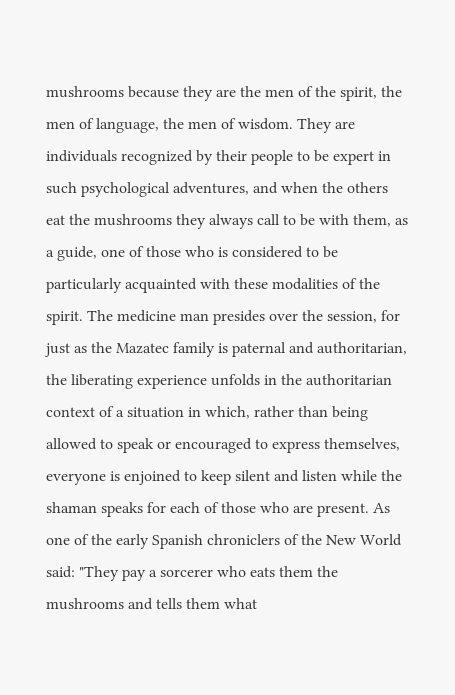mushrooms because they are the men of the spirit, the men of language, the men of wisdom. They are individuals recognized by their people to be expert in such psychological adventures, and when the others eat the mushrooms they always call to be with them, as a guide, one of those who is considered to be particularly acquainted with these modalities of the spirit. The medicine man presides over the session, for just as the Mazatec family is paternal and authoritarian, the liberating experience unfolds in the authoritarian context of a situation in which, rather than being allowed to speak or encouraged to express themselves, everyone is enjoined to keep silent and listen while the shaman speaks for each of those who are present. As one of the early Spanish chroniclers of the New World said: "They pay a sorcerer who eats them the mushrooms and tells them what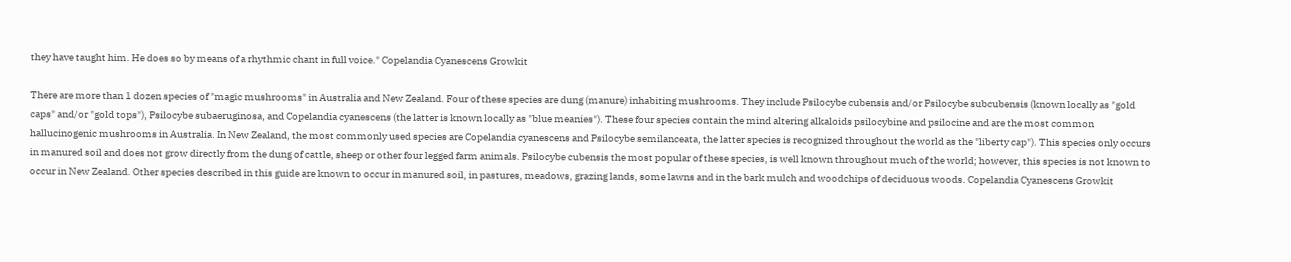they have taught him. He does so by means of a rhythmic chant in full voice." Copelandia Cyanescens Growkit

There are more than 1 dozen species of "magic mushrooms" in Australia and New Zealand. Four of these species are dung (manure) inhabiting mushrooms. They include Psilocybe cubensis and/or Psilocybe subcubensis (known locally as "gold caps" and/or "gold tops"), Psilocybe subaeruginosa, and Copelandia cyanescens (the latter is known locally as "blue meanies"). These four species contain the mind altering alkaloids psilocybine and psilocine and are the most common hallucinogenic mushrooms in Australia. In New Zealand, the most commonly used species are Copelandia cyanescens and Psilocybe semilanceata, the latter species is recognized throughout the world as the "liberty cap"). This species only occurs in manured soil and does not grow directly from the dung of cattle, sheep or other four legged farm animals. Psilocybe cubensis the most popular of these species, is well known throughout much of the world; however, this species is not known to occur in New Zealand. Other species described in this guide are known to occur in manured soil, in pastures, meadows, grazing lands, some lawns and in the bark mulch and woodchips of deciduous woods. Copelandia Cyanescens Growkit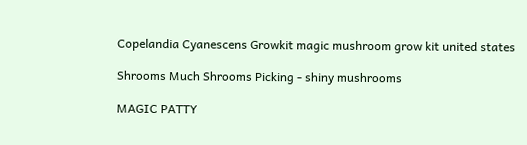Copelandia Cyanescens Growkit magic mushroom grow kit united states

Shrooms Much Shrooms Picking - shiny mushrooms

MAGIC PATTY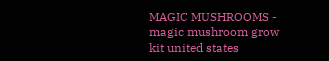MAGIC MUSHROOMS - magic mushroom grow kit united states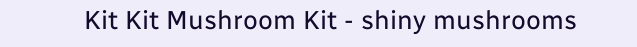Kit Kit Mushroom Kit - shiny mushrooms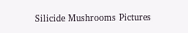Silicide Mushrooms Pictures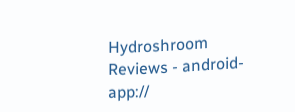Hydroshroom Reviews - android-app://